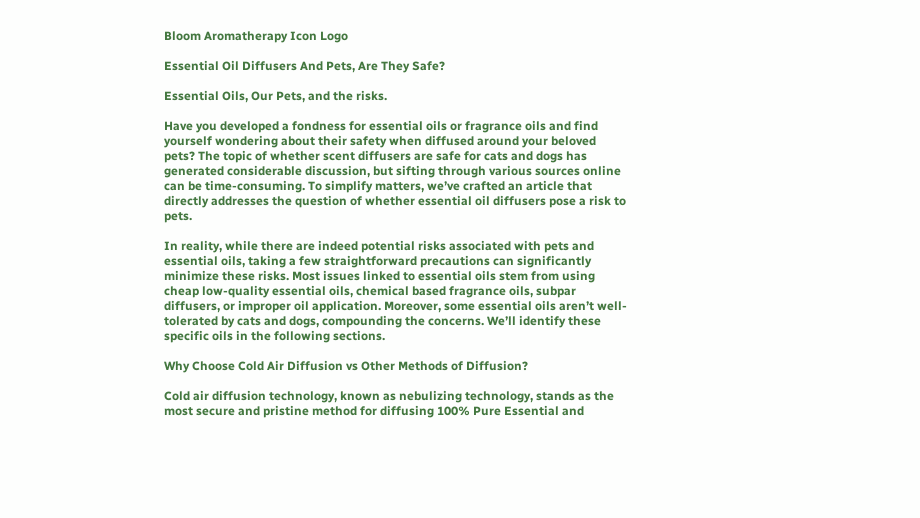Bloom Aromatherapy Icon Logo

Essential Oil Diffusers And Pets, Are They Safe?

Essential Oils, Our Pets, and the risks.

Have you developed a fondness for essential oils or fragrance oils and find yourself wondering about their safety when diffused around your beloved pets? The topic of whether scent diffusers are safe for cats and dogs has generated considerable discussion, but sifting through various sources online can be time-consuming. To simplify matters, we’ve crafted an article that directly addresses the question of whether essential oil diffusers pose a risk to pets.

In reality, while there are indeed potential risks associated with pets and essential oils, taking a few straightforward precautions can significantly minimize these risks. Most issues linked to essential oils stem from using cheap low-quality essential oils, chemical based fragrance oils, subpar diffusers, or improper oil application. Moreover, some essential oils aren’t well-tolerated by cats and dogs, compounding the concerns. We’ll identify these specific oils in the following sections.

Why Choose Cold Air Diffusion vs Other Methods of Diffusion?

Cold air diffusion technology, known as nebulizing technology, stands as the most secure and pristine method for diffusing 100% Pure Essential and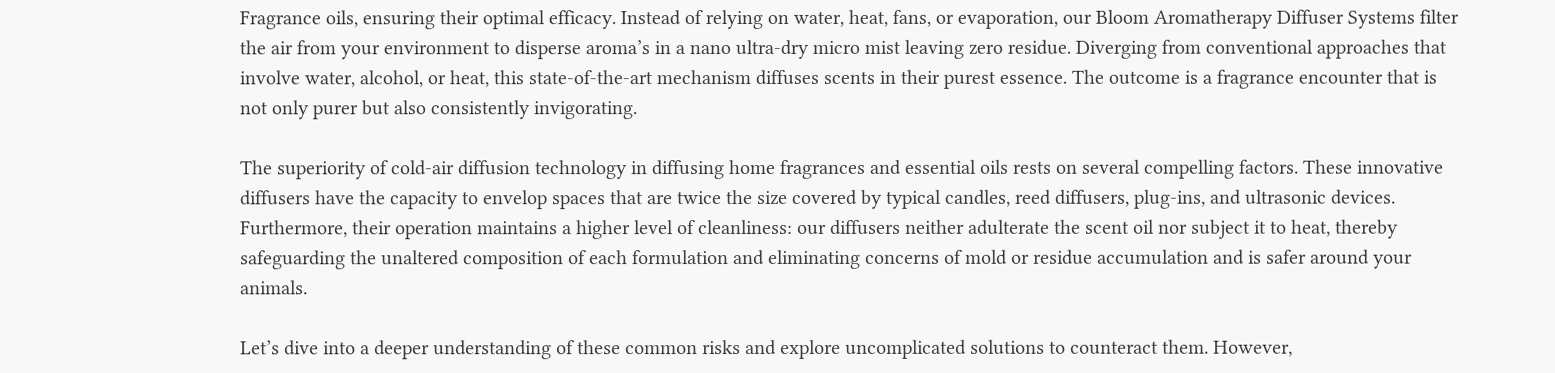Fragrance oils, ensuring their optimal efficacy. Instead of relying on water, heat, fans, or evaporation, our Bloom Aromatherapy Diffuser Systems filter the air from your environment to disperse aroma’s in a nano ultra-dry micro mist leaving zero residue. Diverging from conventional approaches that involve water, alcohol, or heat, this state-of-the-art mechanism diffuses scents in their purest essence. The outcome is a fragrance encounter that is not only purer but also consistently invigorating.

The superiority of cold-air diffusion technology in diffusing home fragrances and essential oils rests on several compelling factors. These innovative diffusers have the capacity to envelop spaces that are twice the size covered by typical candles, reed diffusers, plug-ins, and ultrasonic devices. Furthermore, their operation maintains a higher level of cleanliness: our diffusers neither adulterate the scent oil nor subject it to heat, thereby safeguarding the unaltered composition of each formulation and eliminating concerns of mold or residue accumulation and is safer around your animals.

Let’s dive into a deeper understanding of these common risks and explore uncomplicated solutions to counteract them. However,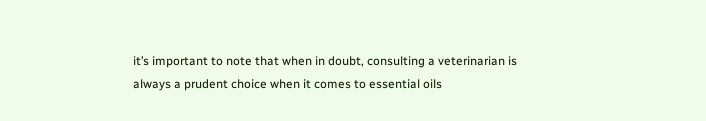it’s important to note that when in doubt, consulting a veterinarian is always a prudent choice when it comes to essential oils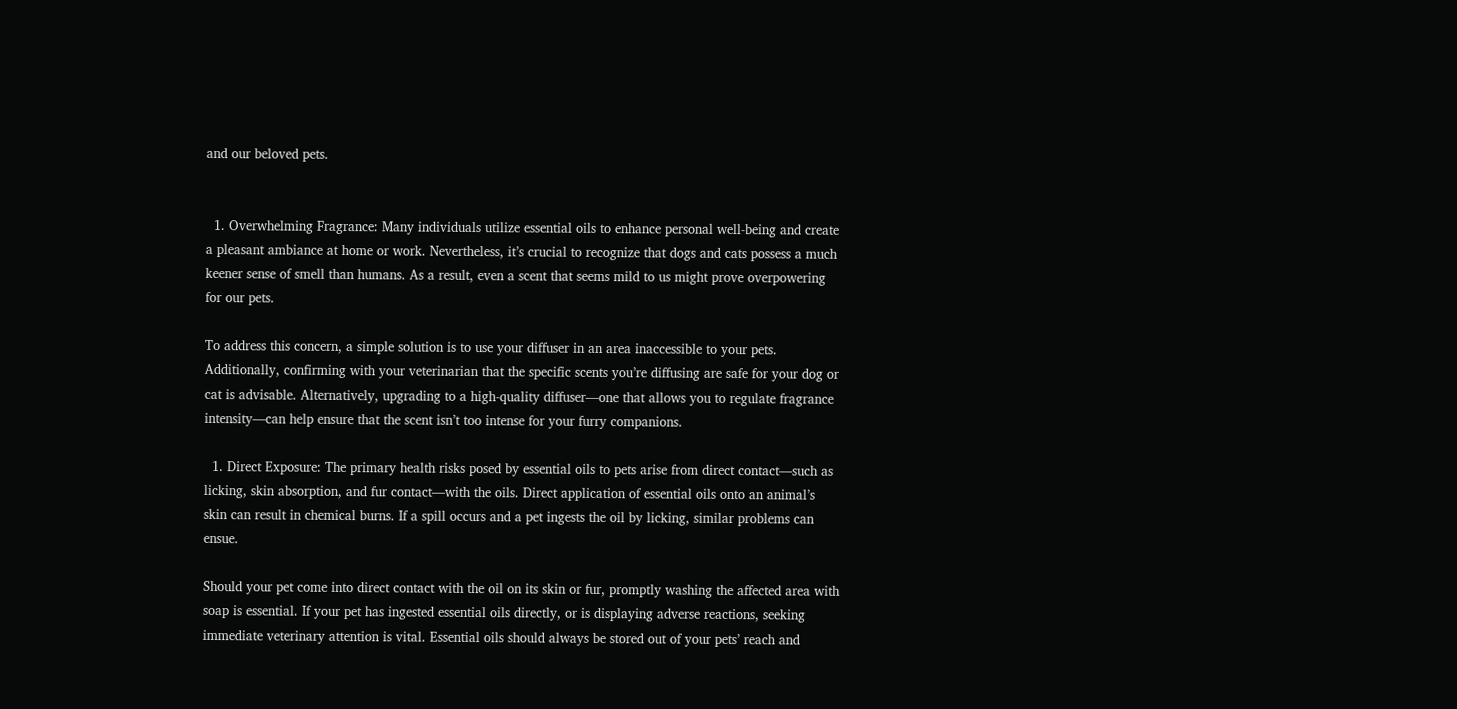and our beloved pets.


  1. Overwhelming Fragrance: Many individuals utilize essential oils to enhance personal well-being and create a pleasant ambiance at home or work. Nevertheless, it’s crucial to recognize that dogs and cats possess a much keener sense of smell than humans. As a result, even a scent that seems mild to us might prove overpowering for our pets.

To address this concern, a simple solution is to use your diffuser in an area inaccessible to your pets. Additionally, confirming with your veterinarian that the specific scents you’re diffusing are safe for your dog or cat is advisable. Alternatively, upgrading to a high-quality diffuser—one that allows you to regulate fragrance intensity—can help ensure that the scent isn’t too intense for your furry companions.

  1. Direct Exposure: The primary health risks posed by essential oils to pets arise from direct contact—such as licking, skin absorption, and fur contact—with the oils. Direct application of essential oils onto an animal’s skin can result in chemical burns. If a spill occurs and a pet ingests the oil by licking, similar problems can ensue.

Should your pet come into direct contact with the oil on its skin or fur, promptly washing the affected area with soap is essential. If your pet has ingested essential oils directly, or is displaying adverse reactions, seeking immediate veterinary attention is vital. Essential oils should always be stored out of your pets’ reach and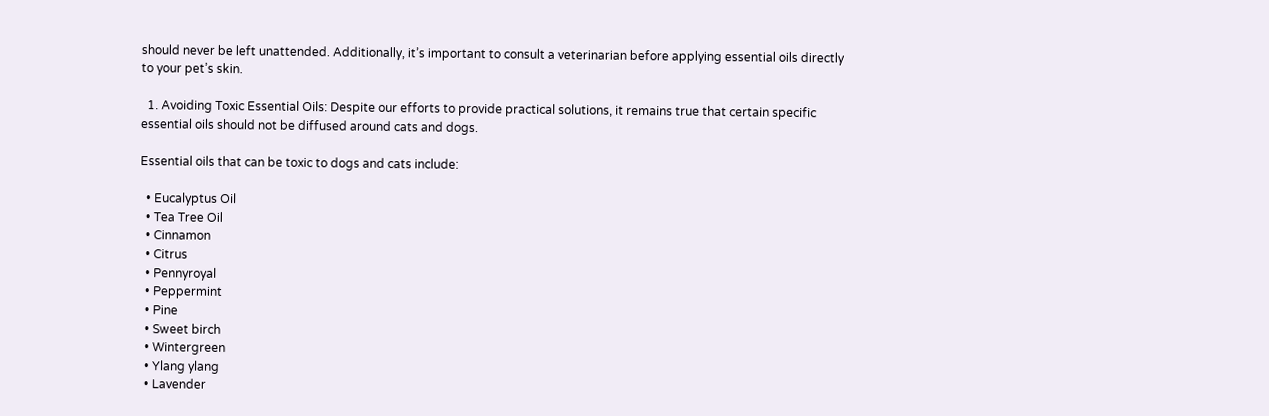should never be left unattended. Additionally, it’s important to consult a veterinarian before applying essential oils directly to your pet’s skin.

  1. Avoiding Toxic Essential Oils: Despite our efforts to provide practical solutions, it remains true that certain specific essential oils should not be diffused around cats and dogs.

Essential oils that can be toxic to dogs and cats include:

  • Eucalyptus Oil
  • Tea Tree Oil
  • Cinnamon
  • Citrus
  • Pennyroyal
  • Peppermint
  • Pine
  • Sweet birch
  • Wintergreen
  • Ylang ylang
  • Lavender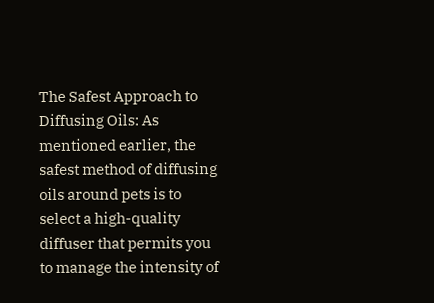The Safest Approach to Diffusing Oils: As mentioned earlier, the safest method of diffusing oils around pets is to select a high-quality diffuser that permits you to manage the intensity of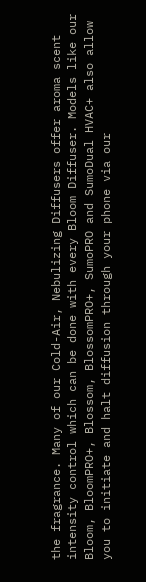the fragrance. Many of our Cold-Air, Nebulizing Diffusers offer aroma scent intensity control which can be done with every Bloom Diffuser. Models like our Bloom, BloomPRO+, Blossom, BlossomPRO+, SumoPRO and SumoDual HVAC+ also allow you to initiate and halt diffusion through your phone via our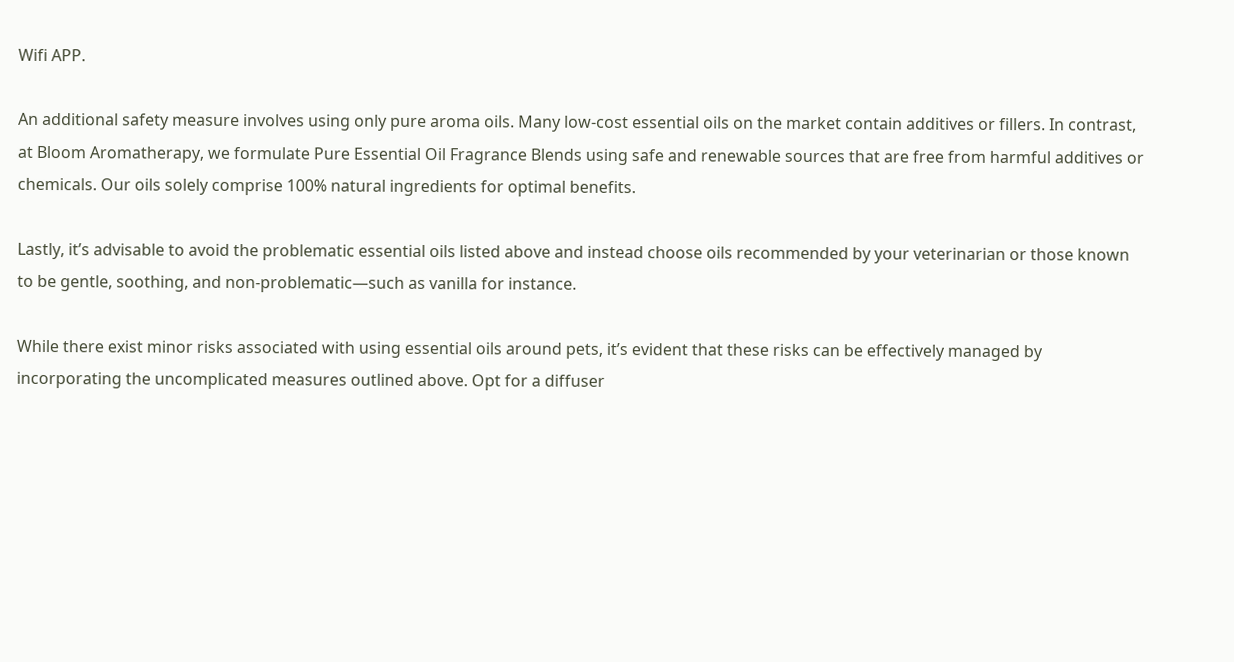Wifi APP.

An additional safety measure involves using only pure aroma oils. Many low-cost essential oils on the market contain additives or fillers. In contrast, at Bloom Aromatherapy, we formulate Pure Essential Oil Fragrance Blends using safe and renewable sources that are free from harmful additives or chemicals. Our oils solely comprise 100% natural ingredients for optimal benefits.

Lastly, it’s advisable to avoid the problematic essential oils listed above and instead choose oils recommended by your veterinarian or those known to be gentle, soothing, and non-problematic—such as vanilla for instance.

While there exist minor risks associated with using essential oils around pets, it’s evident that these risks can be effectively managed by incorporating the uncomplicated measures outlined above. Opt for a diffuser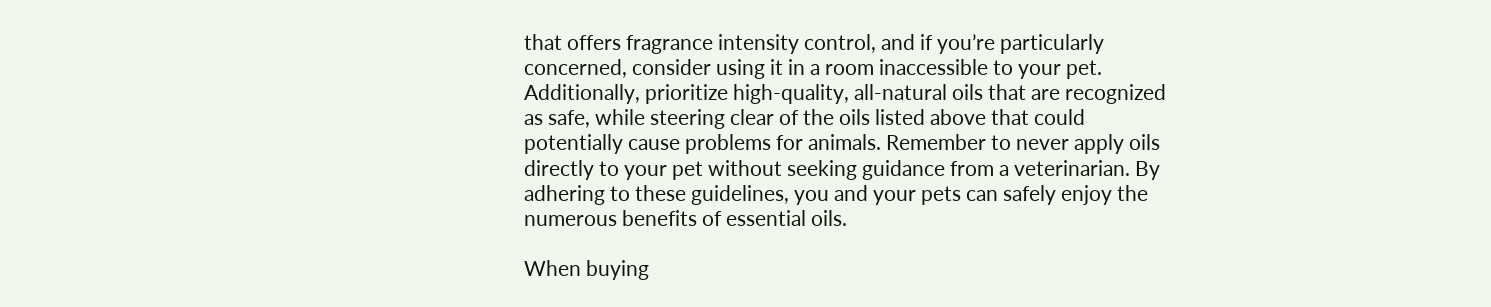that offers fragrance intensity control, and if you’re particularly concerned, consider using it in a room inaccessible to your pet. Additionally, prioritize high-quality, all-natural oils that are recognized as safe, while steering clear of the oils listed above that could potentially cause problems for animals. Remember to never apply oils directly to your pet without seeking guidance from a veterinarian. By adhering to these guidelines, you and your pets can safely enjoy the numerous benefits of essential oils.

When buying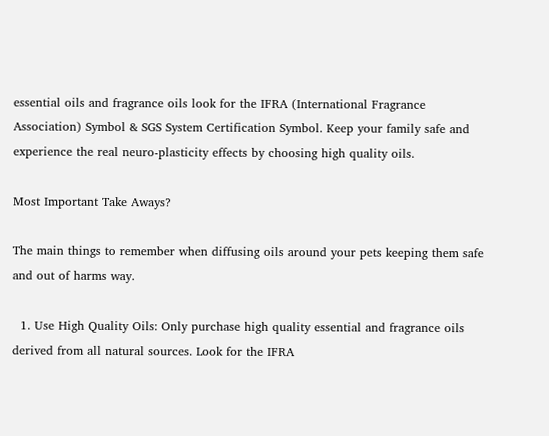essential oils and fragrance oils look for the IFRA (International Fragrance Association) Symbol & SGS System Certification Symbol. Keep your family safe and experience the real neuro-plasticity effects by choosing high quality oils.

Most Important Take Aways?

The main things to remember when diffusing oils around your pets keeping them safe and out of harms way.

  1. Use High Quality Oils: Only purchase high quality essential and fragrance oils derived from all natural sources. Look for the IFRA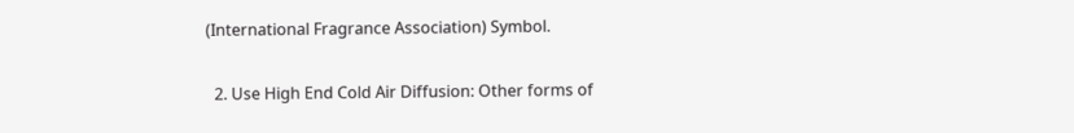(International Fragrance Association) Symbol.

  2. Use High End Cold Air Diffusion: Other forms of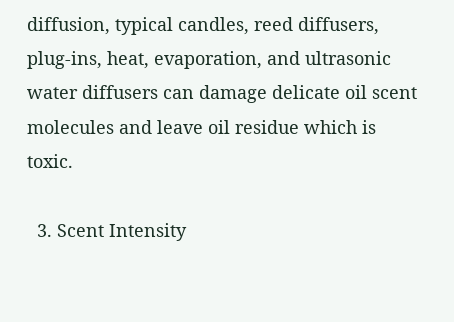diffusion, typical candles, reed diffusers, plug-ins, heat, evaporation, and ultrasonic water diffusers can damage delicate oil scent molecules and leave oil residue which is toxic.

  3. Scent Intensity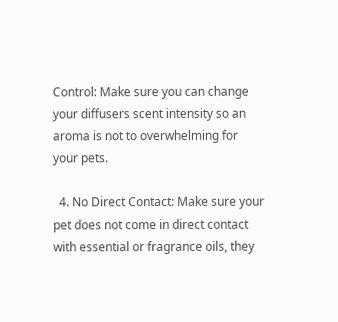Control: Make sure you can change your diffusers scent intensity so an aroma is not to overwhelming for your pets.

  4. No Direct Contact: Make sure your pet does not come in direct contact with essential or fragrance oils, they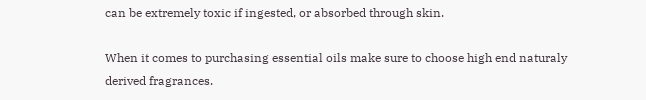can be extremely toxic if ingested, or absorbed through skin.

When it comes to purchasing essential oils make sure to choose high end naturaly derived fragrances.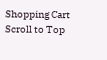Shopping Cart
Scroll to Top